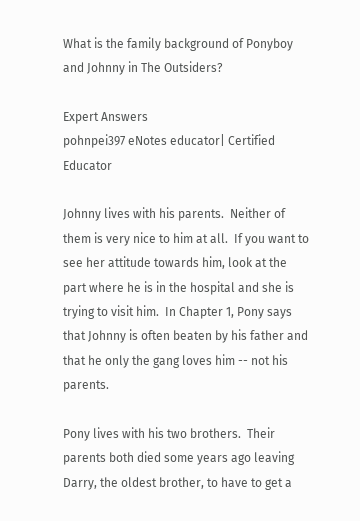What is the family background of Ponyboy and Johnny in The Outsiders?

Expert Answers
pohnpei397 eNotes educator| Certified Educator

Johnny lives with his parents.  Neither of them is very nice to him at all.  If you want to see her attitude towards him, look at the part where he is in the hospital and she is trying to visit him.  In Chapter 1, Pony says that Johnny is often beaten by his father and that he only the gang loves him -- not his parents.

Pony lives with his two brothers.  Their parents both died some years ago leaving Darry, the oldest brother, to have to get a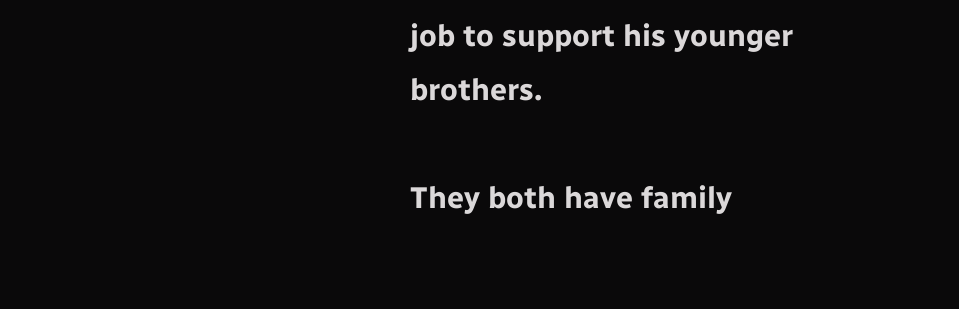job to support his younger brothers.

They both have family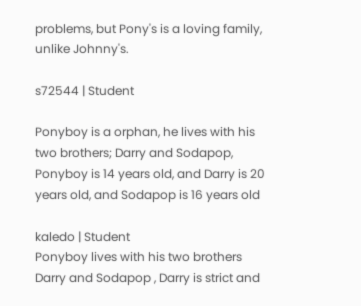problems, but Pony's is a loving family, unlike Johnny's.

s72544 | Student

Ponyboy is a orphan, he lives with his two brothers; Darry and Sodapop, Ponyboy is 14 years old, and Darry is 20 years old, and Sodapop is 16 years old

kaledo | Student
Ponyboy lives with his two brothers Darry and Sodapop , Darry is strict and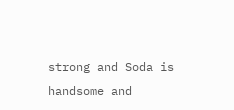strong and Soda is handsome and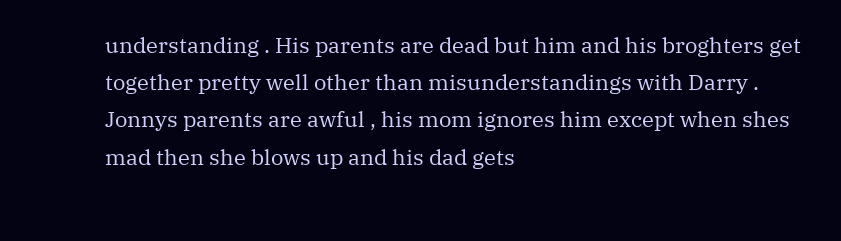understanding . His parents are dead but him and his broghters get together pretty well other than misunderstandings with Darry . Jonnys parents are awful , his mom ignores him except when shes mad then she blows up and his dad gets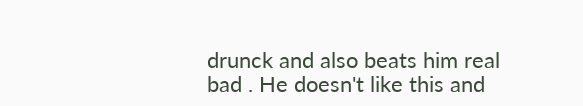drunck and also beats him real bad . He doesn't like this and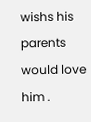wishs his parents would love him .